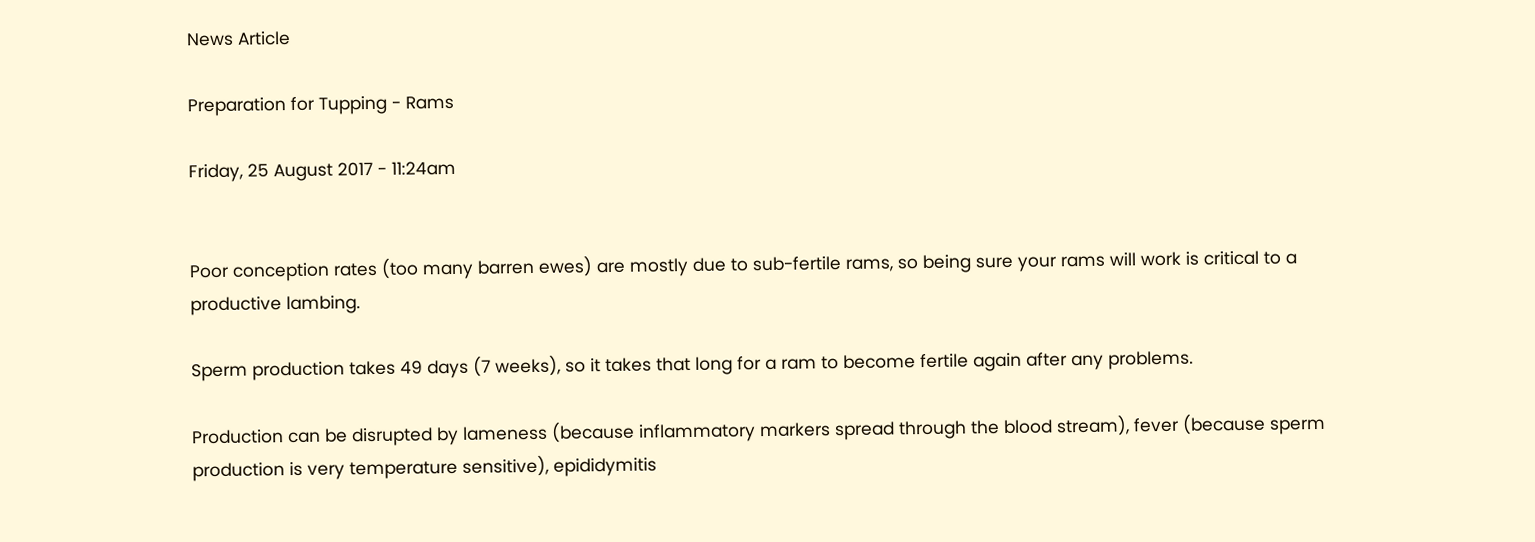News Article

Preparation for Tupping - Rams

Friday, 25 August 2017 - 11:24am


Poor conception rates (too many barren ewes) are mostly due to sub-fertile rams, so being sure your rams will work is critical to a productive lambing.

Sperm production takes 49 days (7 weeks), so it takes that long for a ram to become fertile again after any problems.

Production can be disrupted by lameness (because inflammatory markers spread through the blood stream), fever (because sperm production is very temperature sensitive), epididymitis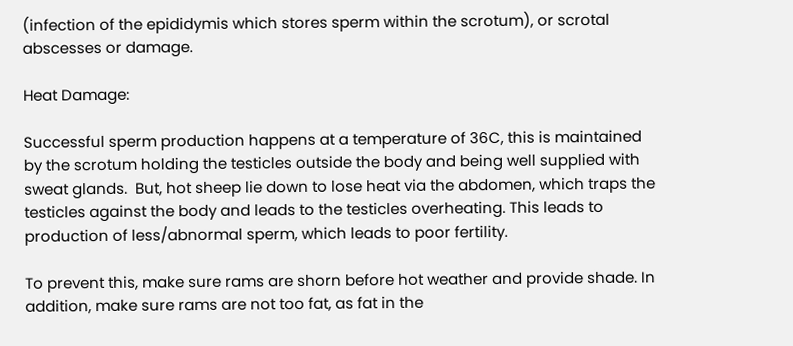(infection of the epididymis which stores sperm within the scrotum), or scrotal abscesses or damage.

Heat Damage:

Successful sperm production happens at a temperature of 36C, this is maintained by the scrotum holding the testicles outside the body and being well supplied with sweat glands.  But, hot sheep lie down to lose heat via the abdomen, which traps the testicles against the body and leads to the testicles overheating. This leads to production of less/abnormal sperm, which leads to poor fertility.

To prevent this, make sure rams are shorn before hot weather and provide shade. In addition, make sure rams are not too fat, as fat in the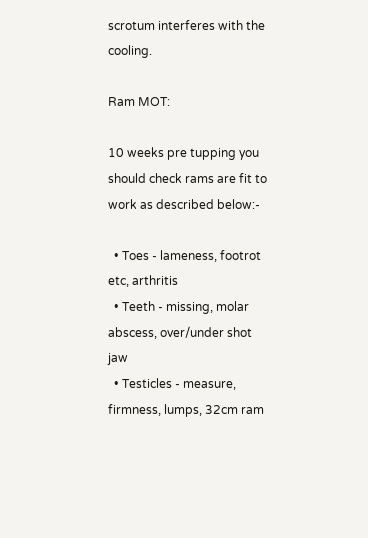scrotum interferes with the cooling.

Ram MOT:

10 weeks pre tupping you should check rams are fit to work as described below:-

  • Toes - lameness, footrot etc, arthritis
  • Teeth - missing, molar abscess, over/under shot jaw
  • Testicles - measure, firmness, lumps, 32cm ram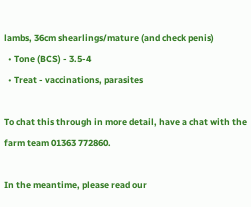lambs, 36cm shearlings/mature (and check penis)
  • Tone (BCS) - 3.5-4
  • Treat - vaccinations, parasites

To chat this through in more detail, have a chat with the farm team 01363 772860.

In the meantime, please read our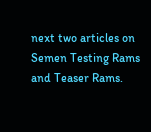next two articles on Semen Testing Rams and Teaser Rams.